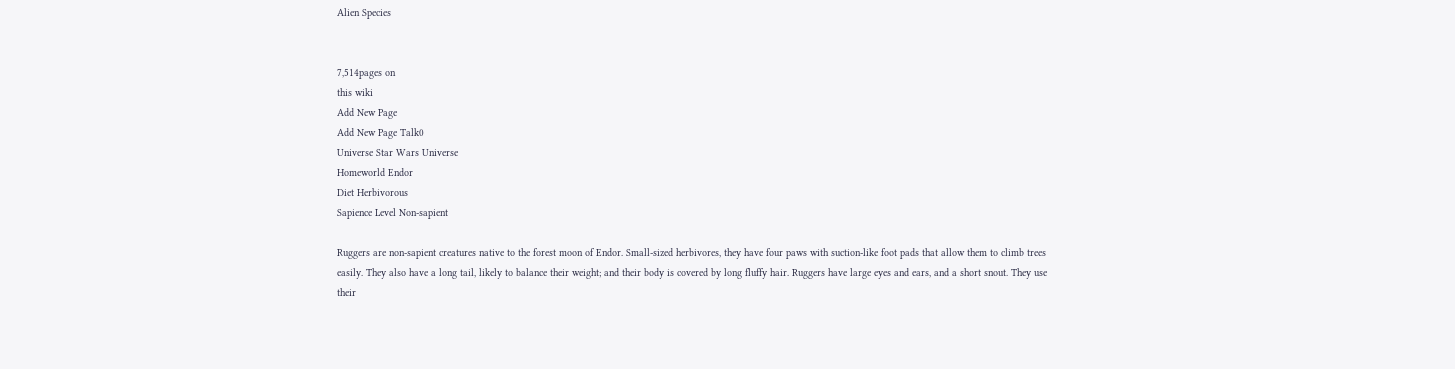Alien Species


7,514pages on
this wiki
Add New Page
Add New Page Talk0
Universe Star Wars Universe
Homeworld Endor
Diet Herbivorous
Sapience Level Non-sapient

Ruggers are non-sapient creatures native to the forest moon of Endor. Small-sized herbivores, they have four paws with suction-like foot pads that allow them to climb trees easily. They also have a long tail, likely to balance their weight; and their body is covered by long fluffy hair. Ruggers have large eyes and ears, and a short snout. They use their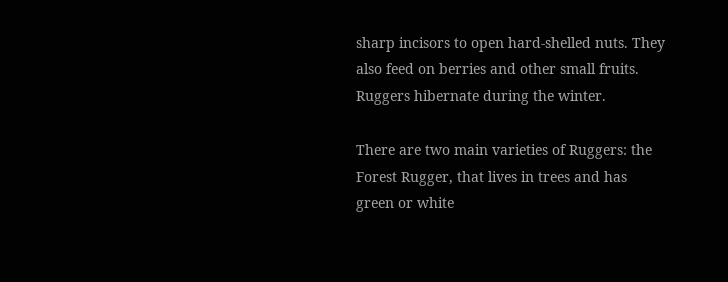sharp incisors to open hard-shelled nuts. They also feed on berries and other small fruits. Ruggers hibernate during the winter.

There are two main varieties of Ruggers: the Forest Rugger, that lives in trees and has green or white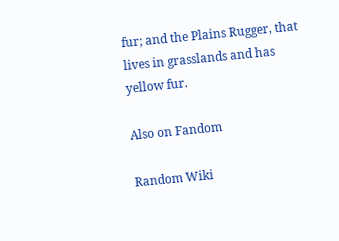fur; and the Plains Rugger, that lives in grasslands and has yellow fur.

Also on Fandom

Random Wiki